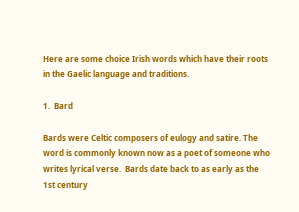Here are some choice Irish words which have their roots in the Gaelic language and traditions.

1.  Bard

Bards were Celtic composers of eulogy and satire. The word is commonly known now as a poet of someone who writes lyrical verse.  Bards date back to as early as the 1st century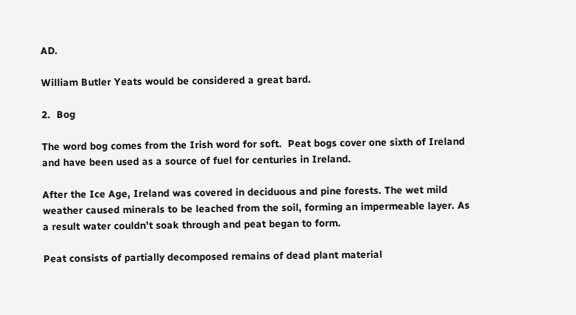AD.

William Butler Yeats would be considered a great bard.

2.  Bog

The word bog comes from the Irish word for soft.  Peat bogs cover one sixth of Ireland and have been used as a source of fuel for centuries in Ireland.

After the Ice Age, Ireland was covered in deciduous and pine forests. The wet mild weather caused minerals to be leached from the soil, forming an impermeable layer. As a result water couldn’t soak through and peat began to form.

Peat consists of partially decomposed remains of dead plant material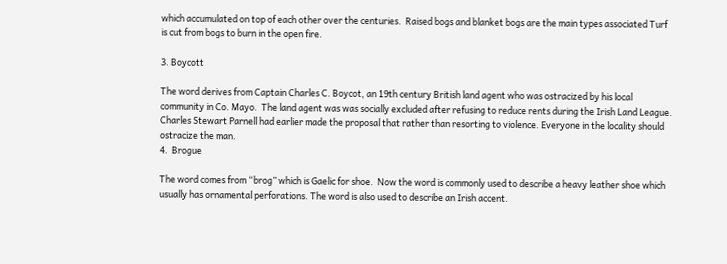which accumulated on top of each other over the centuries.  Raised bogs and blanket bogs are the main types associated Turf is cut from bogs to burn in the open fire.

3. Boycott

The word derives from Captain Charles C. Boycot, an 19th century British land agent who was ostracized by his local community in Co. Mayo.  The land agent was was socially excluded after refusing to reduce rents during the Irish Land League.  Charles Stewart Parnell had earlier made the proposal that rather than resorting to violence. Everyone in the locality should ostracize the man.
4.  Brogue

The word comes from “brog” which is Gaelic for shoe.  Now the word is commonly used to describe a heavy leather shoe which usually has ornamental perforations. The word is also used to describe an Irish accent.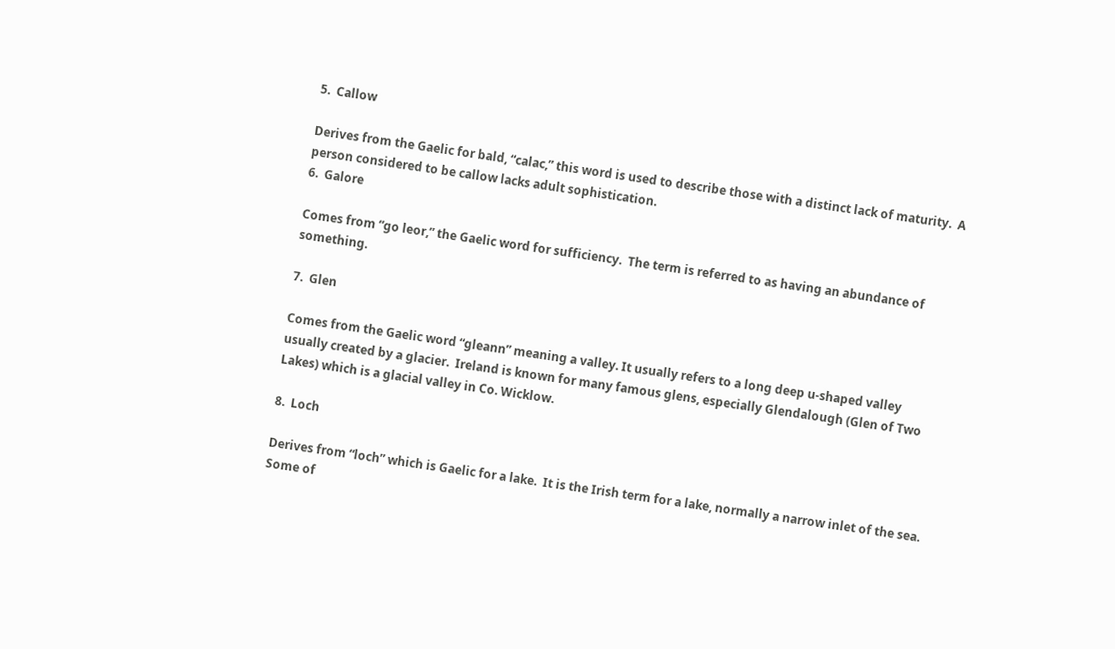5.  Callow

Derives from the Gaelic for bald, “calac,” this word is used to describe those with a distinct lack of maturity.  A person considered to be callow lacks adult sophistication.
6.  Galore

Comes from “go leor,” the Gaelic word for sufficiency.  The term is referred to as having an abundance of something.

7.  Glen

Comes from the Gaelic word “gleann” meaning a valley. It usually refers to a long deep u-shaped valley usually created by a glacier.  Ireland is known for many famous glens, especially Glendalough (Glen of Two Lakes) which is a glacial valley in Co. Wicklow.

8.  Loch

Derives from “loch” which is Gaelic for a lake.  It is the Irish term for a lake, normally a narrow inlet of the sea. Some of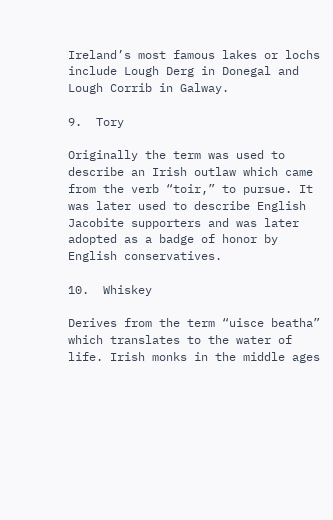Ireland’s most famous lakes or lochs include Lough Derg in Donegal and Lough Corrib in Galway.

9.  Tory

Originally the term was used to describe an Irish outlaw which came from the verb “toir,” to pursue. It was later used to describe English Jacobite supporters and was later adopted as a badge of honor by English conservatives.

10.  Whiskey

Derives from the term “uisce beatha” which translates to the water of life. Irish monks in the middle ages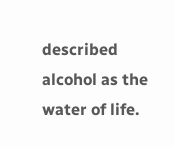described alcohol as the water of life.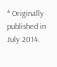* Originally published in July 2014.